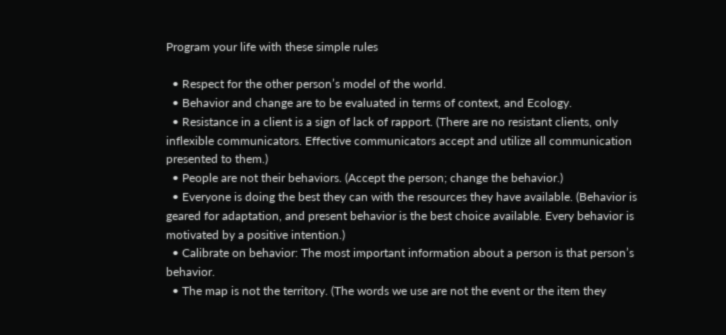Program your life with these simple rules

  • Respect for the other person’s model of the world.
  • Behavior and change are to be evaluated in terms of context, and Ecology.
  • Resistance in a client is a sign of lack of rapport. (There are no resistant clients, only inflexible communicators. Effective communicators accept and utilize all communication presented to them.)
  • People are not their behaviors. (Accept the person; change the behavior.)
  • Everyone is doing the best they can with the resources they have available. (Behavior is geared for adaptation, and present behavior is the best choice available. Every behavior is motivated by a positive intention.)
  • Calibrate on behavior: The most important information about a person is that person’s behavior.
  • The map is not the territory. (The words we use are not the event or the item they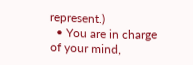represent.)
  • You are in charge of your mind,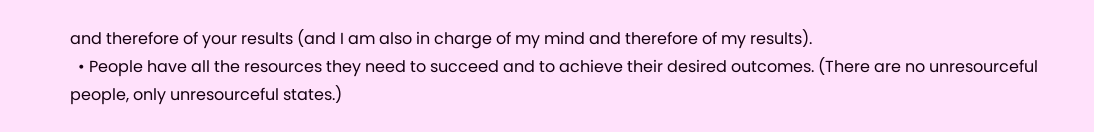and therefore of your results (and I am also in charge of my mind and therefore of my results).
  • People have all the resources they need to succeed and to achieve their desired outcomes. (There are no unresourceful people, only unresourceful states.)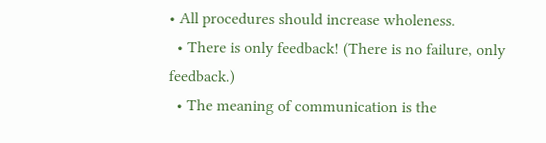• All procedures should increase wholeness.
  • There is only feedback! (There is no failure, only feedback.)
  • The meaning of communication is the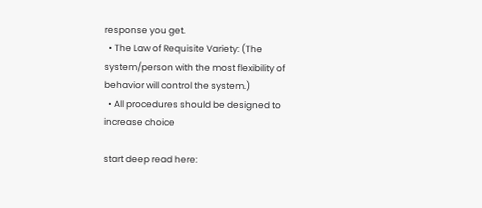response you get.
  • The Law of Requisite Variety: (The system/person with the most flexibility of behavior will control the system.)
  • All procedures should be designed to increase choice

start deep read here: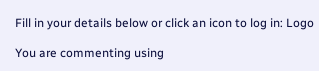Fill in your details below or click an icon to log in: Logo

You are commenting using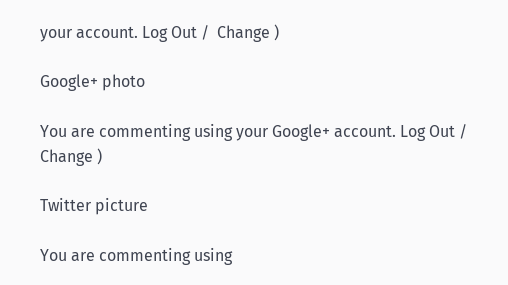your account. Log Out /  Change )

Google+ photo

You are commenting using your Google+ account. Log Out /  Change )

Twitter picture

You are commenting using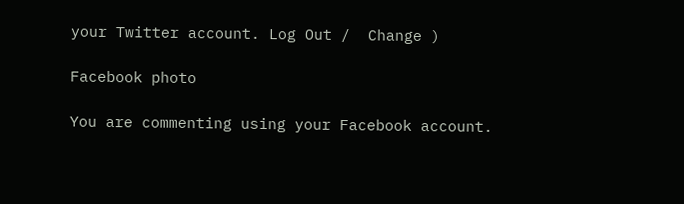your Twitter account. Log Out /  Change )

Facebook photo

You are commenting using your Facebook account.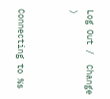Log Out /  Change )


Connecting to %s